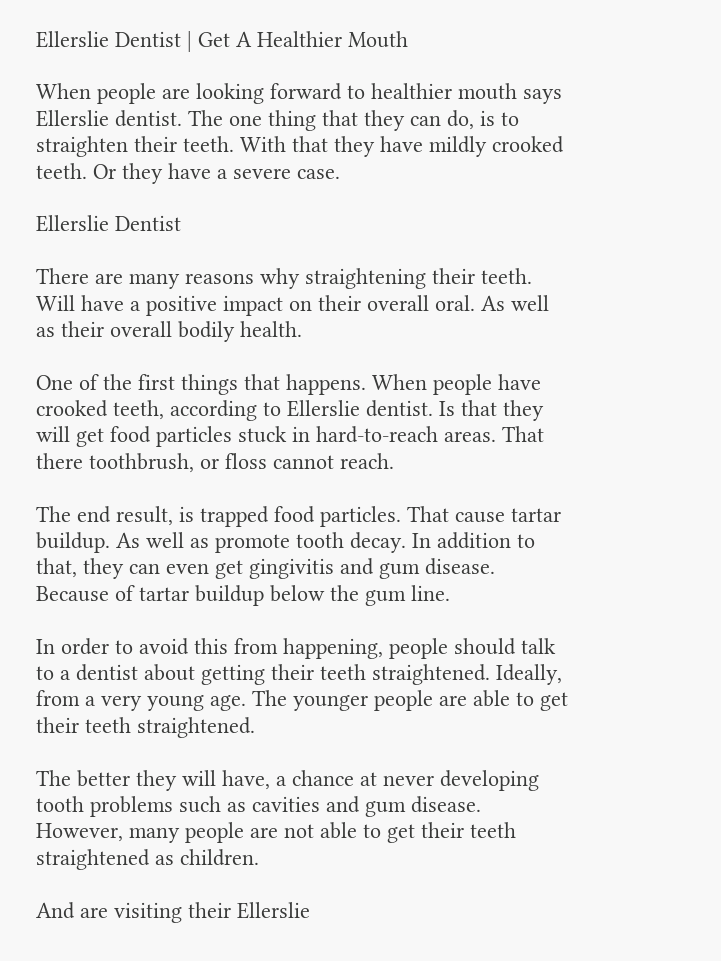Ellerslie Dentist | Get A Healthier Mouth

When people are looking forward to healthier mouth says Ellerslie dentist. The one thing that they can do, is to straighten their teeth. With that they have mildly crooked teeth. Or they have a severe case.

Ellerslie Dentist

There are many reasons why straightening their teeth. Will have a positive impact on their overall oral. As well as their overall bodily health.

One of the first things that happens. When people have crooked teeth, according to Ellerslie dentist. Is that they will get food particles stuck in hard-to-reach areas. That there toothbrush, or floss cannot reach.

The end result, is trapped food particles. That cause tartar buildup. As well as promote tooth decay. In addition to that, they can even get gingivitis and gum disease. Because of tartar buildup below the gum line.

In order to avoid this from happening, people should talk to a dentist about getting their teeth straightened. Ideally, from a very young age. The younger people are able to get their teeth straightened.

The better they will have, a chance at never developing tooth problems such as cavities and gum disease. However, many people are not able to get their teeth straightened as children.

And are visiting their Ellerslie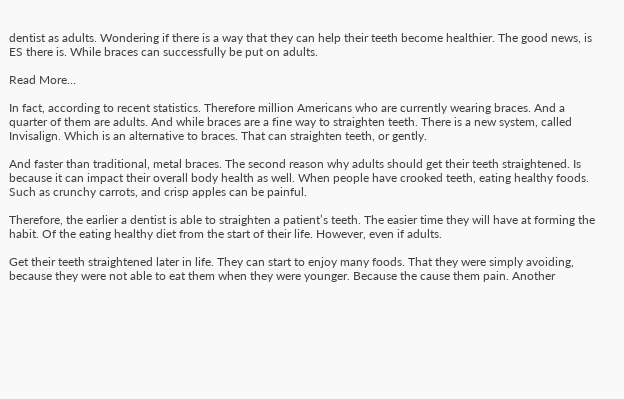dentist as adults. Wondering if there is a way that they can help their teeth become healthier. The good news, is ES there is. While braces can successfully be put on adults.

Read More…

In fact, according to recent statistics. Therefore million Americans who are currently wearing braces. And a quarter of them are adults. And while braces are a fine way to straighten teeth. There is a new system, called Invisalign. Which is an alternative to braces. That can straighten teeth, or gently.

And faster than traditional, metal braces. The second reason why adults should get their teeth straightened. Is because it can impact their overall body health as well. When people have crooked teeth, eating healthy foods. Such as crunchy carrots, and crisp apples can be painful.

Therefore, the earlier a dentist is able to straighten a patient’s teeth. The easier time they will have at forming the habit. Of the eating healthy diet from the start of their life. However, even if adults.

Get their teeth straightened later in life. They can start to enjoy many foods. That they were simply avoiding, because they were not able to eat them when they were younger. Because the cause them pain. Another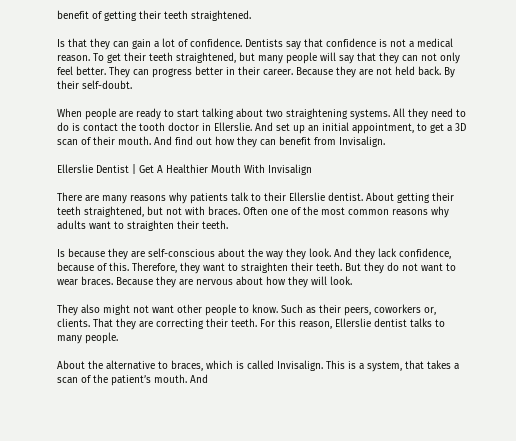benefit of getting their teeth straightened.

Is that they can gain a lot of confidence. Dentists say that confidence is not a medical reason. To get their teeth straightened, but many people will say that they can not only feel better. They can progress better in their career. Because they are not held back. By their self-doubt.

When people are ready to start talking about two straightening systems. All they need to do is contact the tooth doctor in Ellerslie. And set up an initial appointment, to get a 3D scan of their mouth. And find out how they can benefit from Invisalign.

Ellerslie Dentist | Get A Healthier Mouth With Invisalign

There are many reasons why patients talk to their Ellerslie dentist. About getting their teeth straightened, but not with braces. Often one of the most common reasons why adults want to straighten their teeth.

Is because they are self-conscious about the way they look. And they lack confidence, because of this. Therefore, they want to straighten their teeth. But they do not want to wear braces. Because they are nervous about how they will look.

They also might not want other people to know. Such as their peers, coworkers or, clients. That they are correcting their teeth. For this reason, Ellerslie dentist talks to many people.

About the alternative to braces, which is called Invisalign. This is a system, that takes a scan of the patient’s mouth. And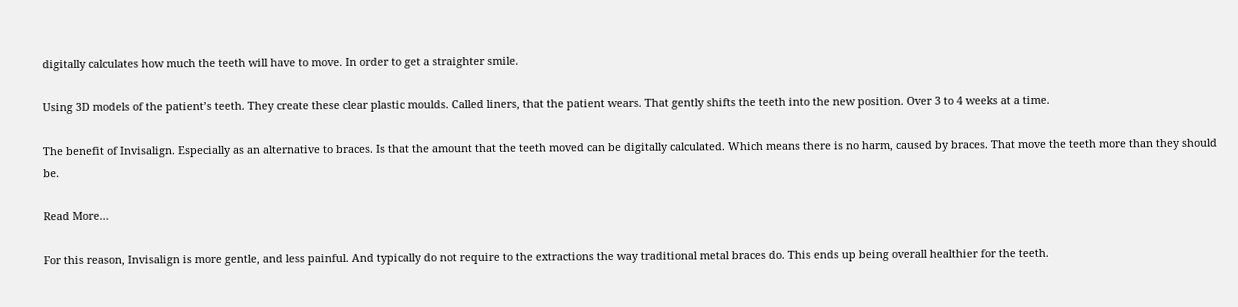digitally calculates how much the teeth will have to move. In order to get a straighter smile.

Using 3D models of the patient’s teeth. They create these clear plastic moulds. Called liners, that the patient wears. That gently shifts the teeth into the new position. Over 3 to 4 weeks at a time.

The benefit of Invisalign. Especially as an alternative to braces. Is that the amount that the teeth moved can be digitally calculated. Which means there is no harm, caused by braces. That move the teeth more than they should be.

Read More…

For this reason, Invisalign is more gentle, and less painful. And typically do not require to the extractions the way traditional metal braces do. This ends up being overall healthier for the teeth.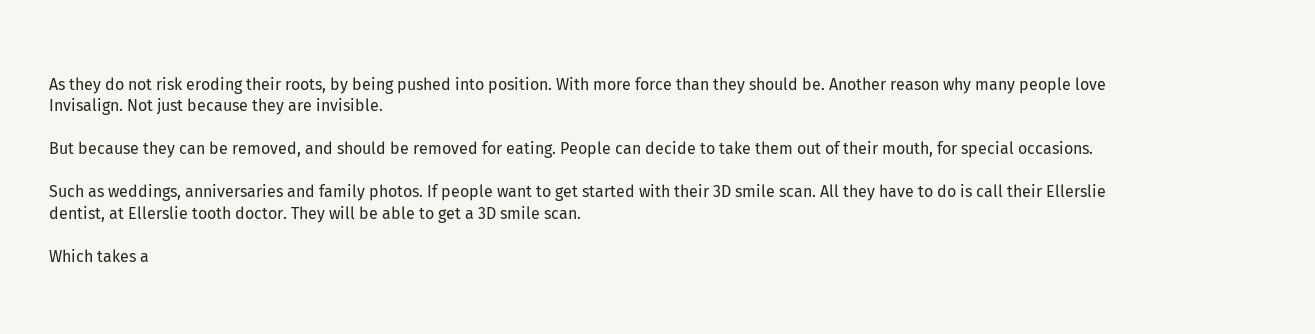As they do not risk eroding their roots, by being pushed into position. With more force than they should be. Another reason why many people love Invisalign. Not just because they are invisible.

But because they can be removed, and should be removed for eating. People can decide to take them out of their mouth, for special occasions.

Such as weddings, anniversaries and family photos. If people want to get started with their 3D smile scan. All they have to do is call their Ellerslie dentist, at Ellerslie tooth doctor. They will be able to get a 3D smile scan.

Which takes a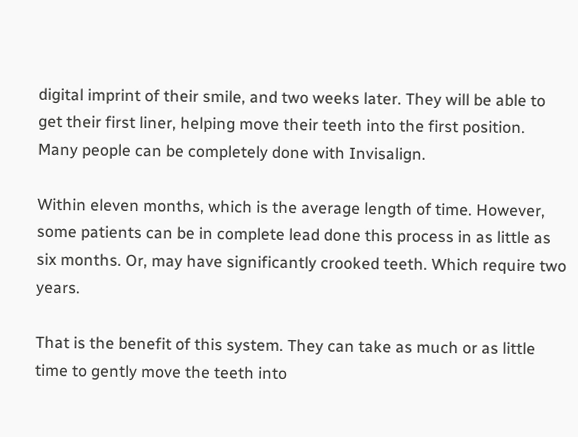digital imprint of their smile, and two weeks later. They will be able to get their first liner, helping move their teeth into the first position. Many people can be completely done with Invisalign.

Within eleven months, which is the average length of time. However, some patients can be in complete lead done this process in as little as six months. Or, may have significantly crooked teeth. Which require two years.

That is the benefit of this system. They can take as much or as little time to gently move the teeth into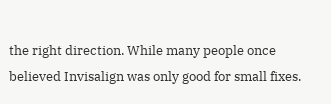the right direction. While many people once believed Invisalign was only good for small fixes.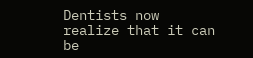Dentists now realize that it can be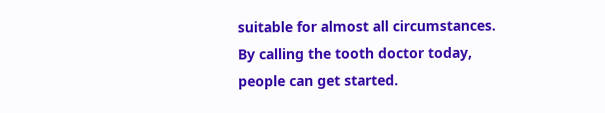suitable for almost all circumstances. By calling the tooth doctor today, people can get started.